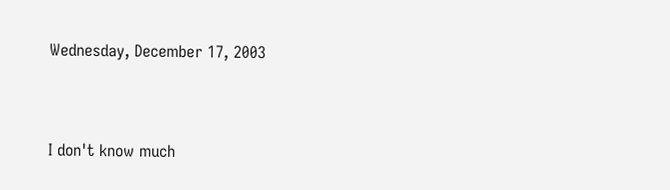Wednesday, December 17, 2003


I don't know much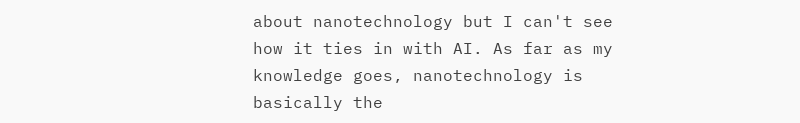about nanotechnology but I can't see how it ties in with AI. As far as my knowledge goes, nanotechnology is basically the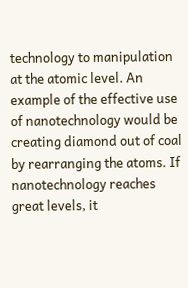technology to manipulation at the atomic level. An example of the effective use of nanotechnology would be creating diamond out of coal by rearranging the atoms. If nanotechnology reaches great levels, it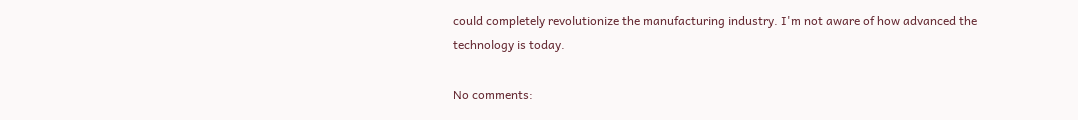could completely revolutionize the manufacturing industry. I'm not aware of how advanced the technology is today.

No comments: